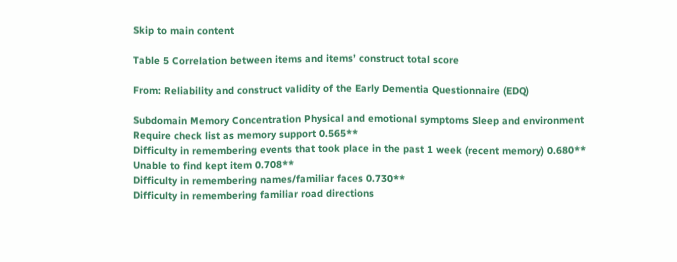Skip to main content

Table 5 Correlation between items and items’ construct total score

From: Reliability and construct validity of the Early Dementia Questionnaire (EDQ)

Subdomain Memory Concentration Physical and emotional symptoms Sleep and environment
Require check list as memory support 0.565**
Difficulty in remembering events that took place in the past 1 week (recent memory) 0.680**
Unable to find kept item 0.708**
Difficulty in remembering names/familiar faces 0.730**
Difficulty in remembering familiar road directions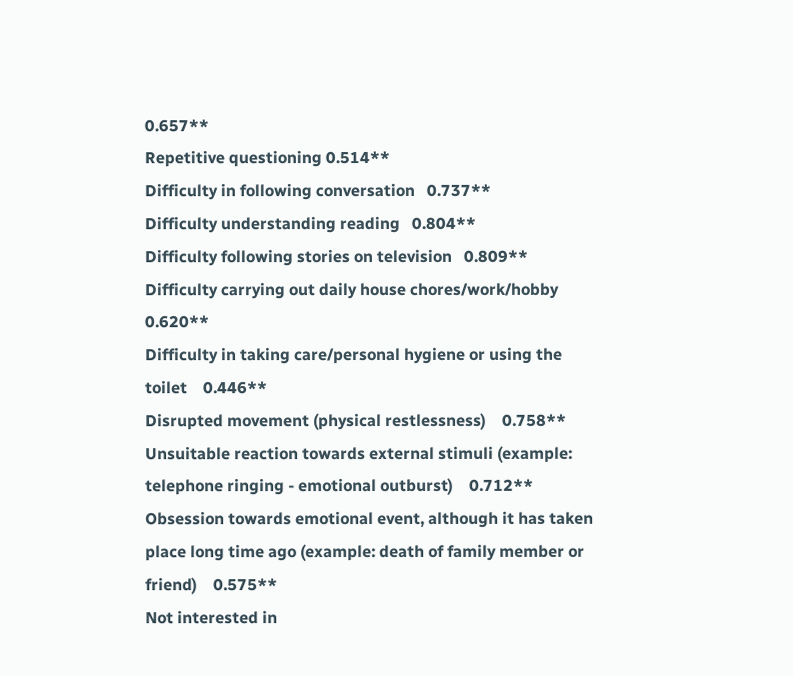0.657**
Repetitive questioning 0.514**
Difficulty in following conversation   0.737**
Difficulty understanding reading   0.804**
Difficulty following stories on television   0.809**
Difficulty carrying out daily house chores/work/hobby    0.620**
Difficulty in taking care/personal hygiene or using the toilet    0.446**
Disrupted movement (physical restlessness)    0.758**
Unsuitable reaction towards external stimuli (example: telephone ringing - emotional outburst)    0.712**
Obsession towards emotional event, although it has taken place long time ago (example: death of family member or friend)    0.575**
Not interested in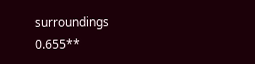surroundings    0.655**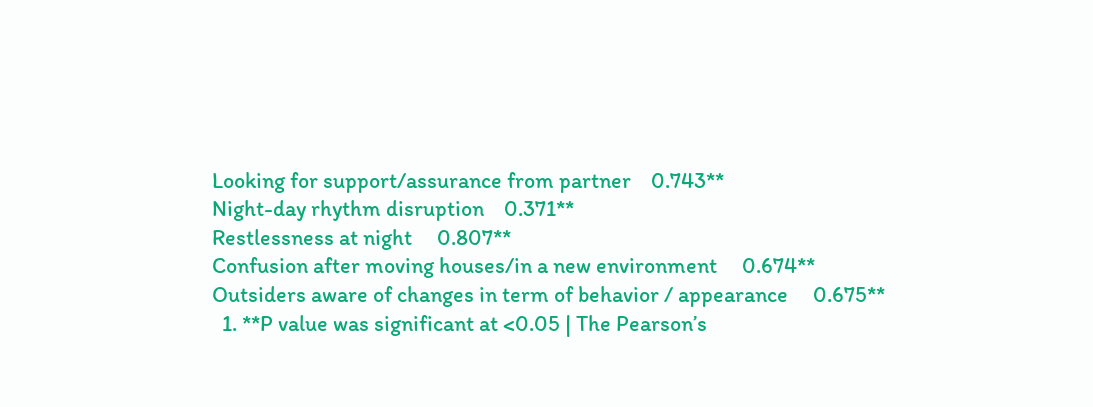Looking for support/assurance from partner    0.743**
Night-day rhythm disruption    0.371**
Restlessness at night     0.807**
Confusion after moving houses/in a new environment     0.674**
Outsiders aware of changes in term of behavior / appearance     0.675**
  1. **P value was significant at <0.05 | The Pearson’s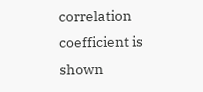correlation coefficient is shown